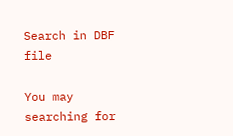Search in DBF file

You may searching for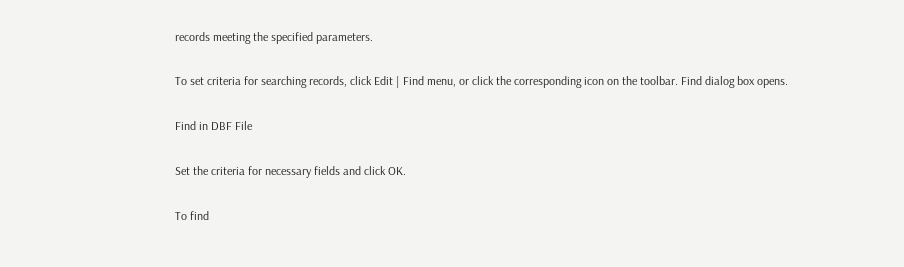records meeting the specified parameters.

To set criteria for searching records, click Edit | Find menu, or click the corresponding icon on the toolbar. Find dialog box opens.

Find in DBF File

Set the criteria for necessary fields and click OK.

To find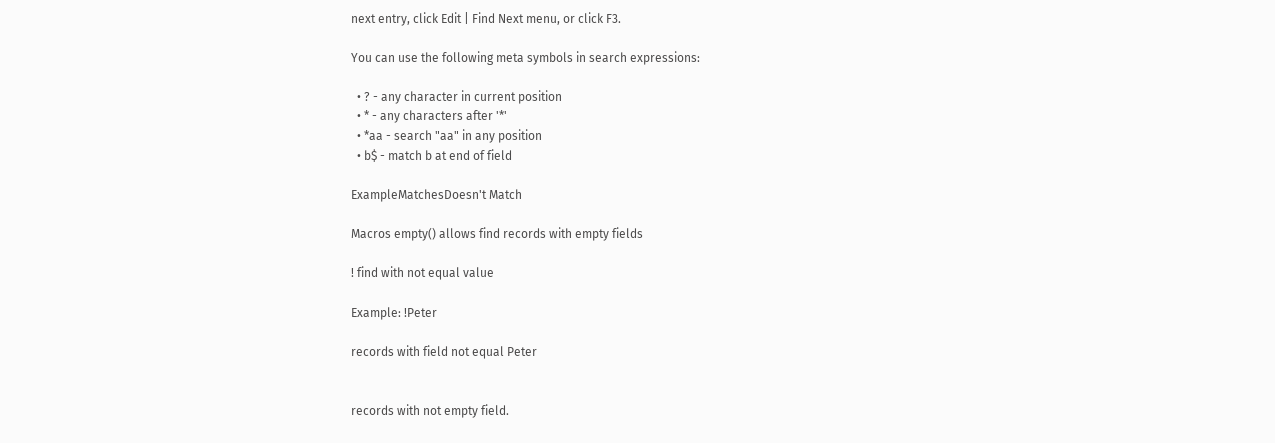next entry, click Edit | Find Next menu, or click F3.

You can use the following meta symbols in search expressions:

  • ? - any character in current position
  • * - any characters after '*'
  • *aa - search "aa" in any position
  • b$ - match b at end of field

ExampleMatchesDoesn't Match

Macros empty() allows find records with empty fields

! find with not equal value

Example: !Peter

records with field not equal Peter


records with not empty field.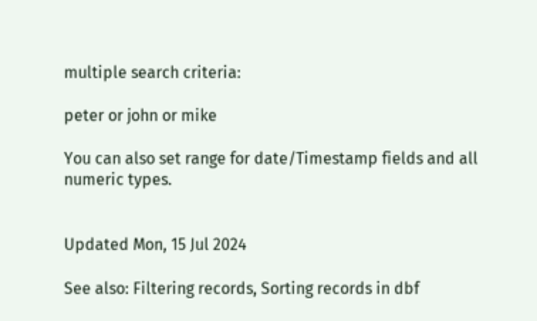multiple search criteria:

peter or john or mike

You can also set range for date/Timestamp fields and all numeric types.


Updated Mon, 15 Jul 2024

See also: Filtering records, Sorting records in dbf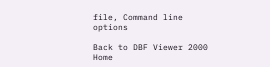file, Command line options

Back to DBF Viewer 2000 Home